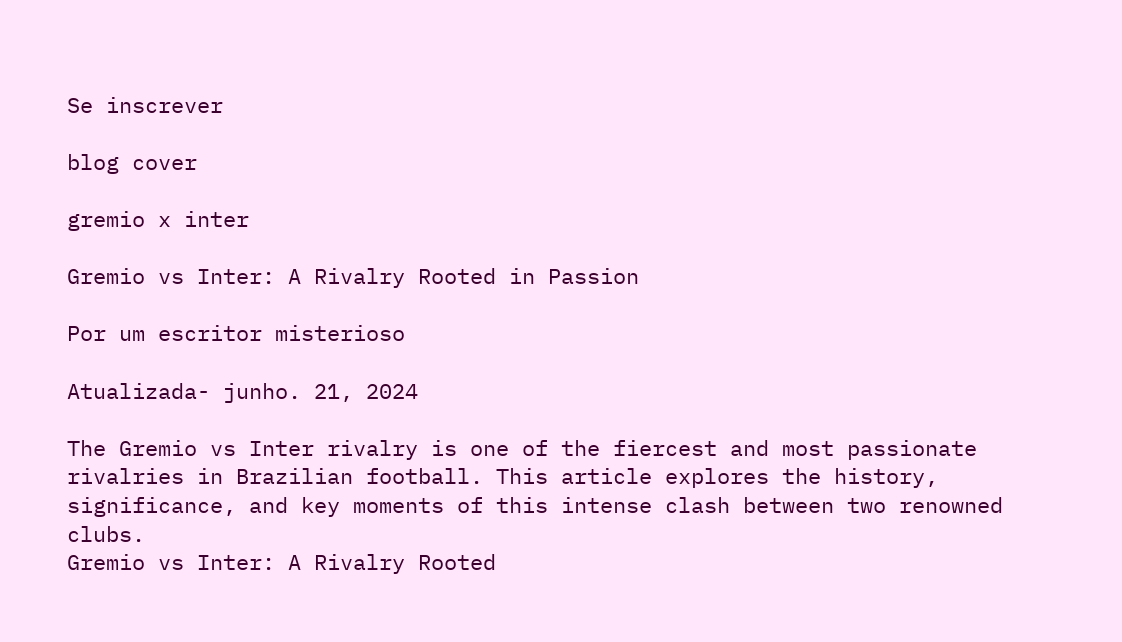Se inscrever

blog cover

gremio x inter

Gremio vs Inter: A Rivalry Rooted in Passion

Por um escritor misterioso

Atualizada- junho. 21, 2024

The Gremio vs Inter rivalry is one of the fiercest and most passionate rivalries in Brazilian football. This article explores the history, significance, and key moments of this intense clash between two renowned clubs.
Gremio vs Inter: A Rivalry Rooted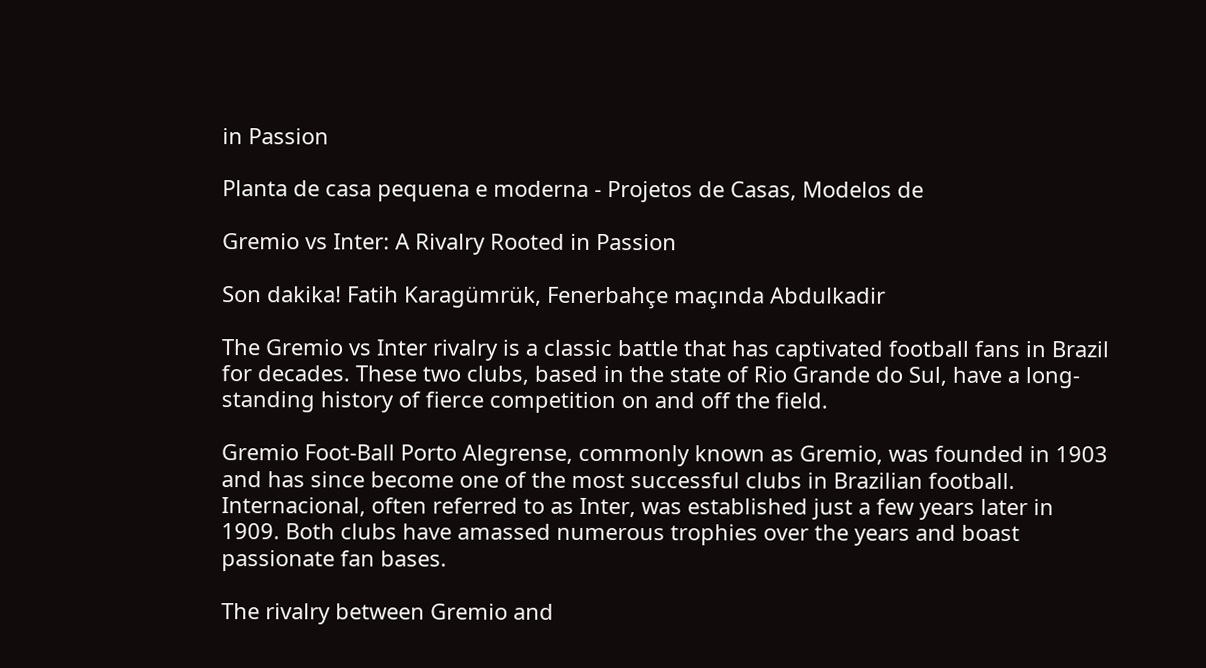in Passion

Planta de casa pequena e moderna - Projetos de Casas, Modelos de

Gremio vs Inter: A Rivalry Rooted in Passion

Son dakika! Fatih Karagümrük, Fenerbahçe maçında Abdulkadir

The Gremio vs Inter rivalry is a classic battle that has captivated football fans in Brazil for decades. These two clubs, based in the state of Rio Grande do Sul, have a long-standing history of fierce competition on and off the field.

Gremio Foot-Ball Porto Alegrense, commonly known as Gremio, was founded in 1903 and has since become one of the most successful clubs in Brazilian football. Internacional, often referred to as Inter, was established just a few years later in 1909. Both clubs have amassed numerous trophies over the years and boast passionate fan bases.

The rivalry between Gremio and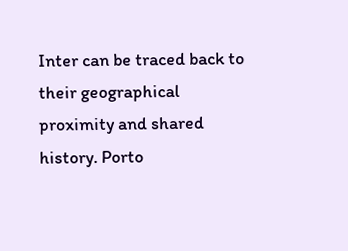Inter can be traced back to their geographical proximity and shared history. Porto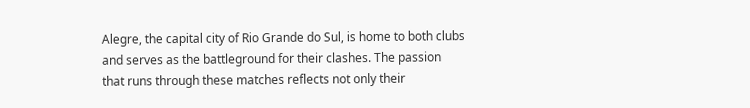Alegre, the capital city of Rio Grande do Sul, is home to both clubs and serves as the battleground for their clashes. The passion that runs through these matches reflects not only their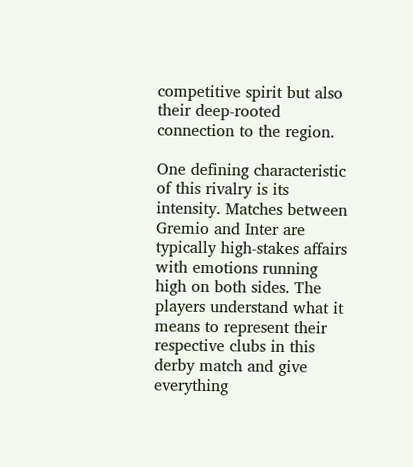competitive spirit but also their deep-rooted connection to the region.

One defining characteristic of this rivalry is its intensity. Matches between Gremio and Inter are typically high-stakes affairs with emotions running high on both sides. The players understand what it means to represent their respective clubs in this derby match and give everything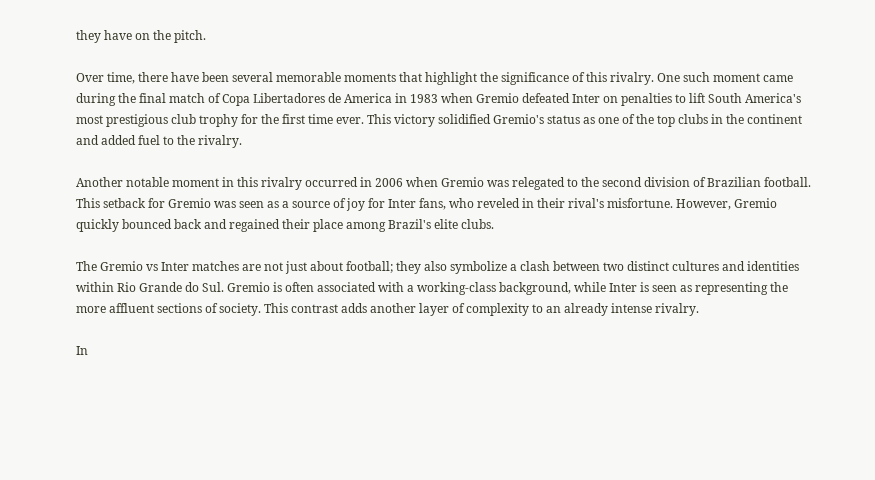they have on the pitch.

Over time, there have been several memorable moments that highlight the significance of this rivalry. One such moment came during the final match of Copa Libertadores de America in 1983 when Gremio defeated Inter on penalties to lift South America's most prestigious club trophy for the first time ever. This victory solidified Gremio's status as one of the top clubs in the continent and added fuel to the rivalry.

Another notable moment in this rivalry occurred in 2006 when Gremio was relegated to the second division of Brazilian football. This setback for Gremio was seen as a source of joy for Inter fans, who reveled in their rival's misfortune. However, Gremio quickly bounced back and regained their place among Brazil's elite clubs.

The Gremio vs Inter matches are not just about football; they also symbolize a clash between two distinct cultures and identities within Rio Grande do Sul. Gremio is often associated with a working-class background, while Inter is seen as representing the more affluent sections of society. This contrast adds another layer of complexity to an already intense rivalry.

In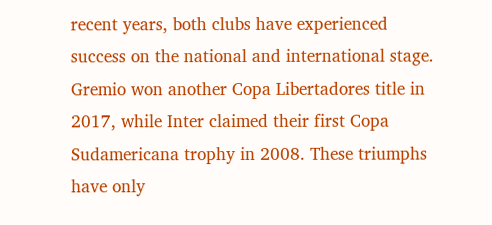recent years, both clubs have experienced success on the national and international stage. Gremio won another Copa Libertadores title in 2017, while Inter claimed their first Copa Sudamericana trophy in 2008. These triumphs have only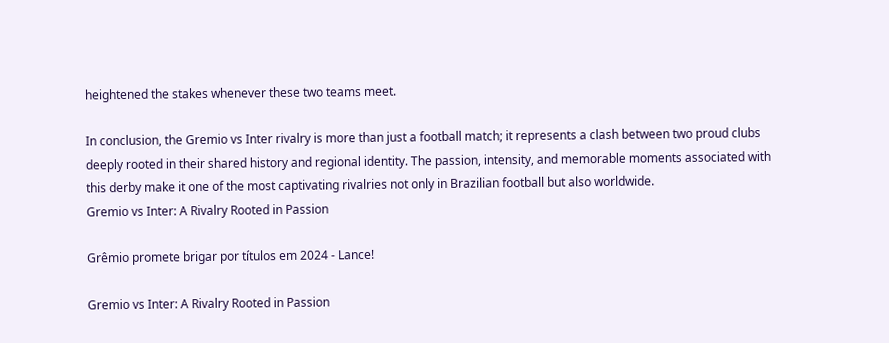heightened the stakes whenever these two teams meet.

In conclusion, the Gremio vs Inter rivalry is more than just a football match; it represents a clash between two proud clubs deeply rooted in their shared history and regional identity. The passion, intensity, and memorable moments associated with this derby make it one of the most captivating rivalries not only in Brazilian football but also worldwide.
Gremio vs Inter: A Rivalry Rooted in Passion

Grêmio promete brigar por títulos em 2024 - Lance!

Gremio vs Inter: A Rivalry Rooted in Passion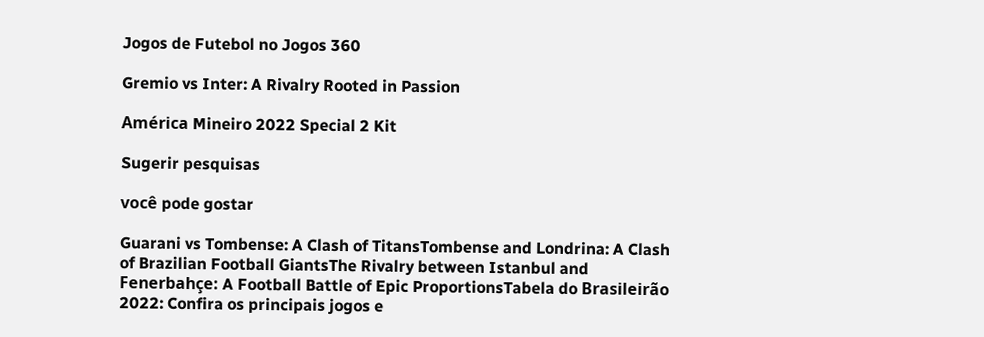Jogos de Futebol no Jogos 360

Gremio vs Inter: A Rivalry Rooted in Passion

América Mineiro 2022 Special 2 Kit

Sugerir pesquisas

você pode gostar

Guarani vs Tombense: A Clash of TitansTombense and Londrina: A Clash of Brazilian Football GiantsThe Rivalry between Istanbul and Fenerbahçe: A Football Battle of Epic ProportionsTabela do Brasileirão 2022: Confira os principais jogos e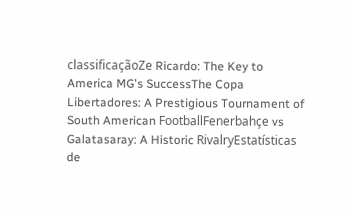classificaçãoZe Ricardo: The Key to America MG's SuccessThe Copa Libertadores: A Prestigious Tournament of South American FootballFenerbahçe vs Galatasaray: A Historic RivalryEstatísticas de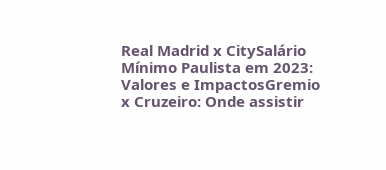Real Madrid x CitySalário Mínimo Paulista em 2023: Valores e ImpactosGremio x Cruzeiro: Onde assistir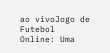ao vivoJogo de Futebol Online: Uma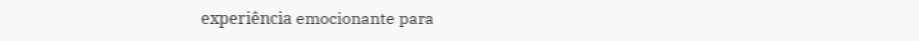experiência emocionante para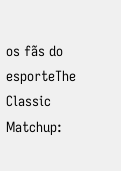os fãs do esporteThe Classic Matchup: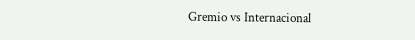Gremio vs Internacional